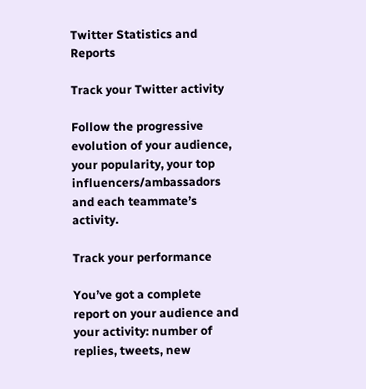Twitter Statistics and Reports

Track your Twitter activity

Follow the progressive evolution of your audience, your popularity, your top influencers/ambassadors and each teammate’s activity.

Track your performance

You’ve got a complete report on your audience and your activity: number of replies, tweets, new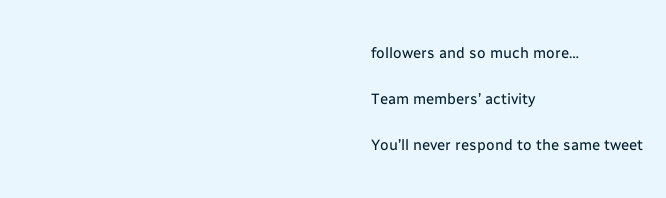followers and so much more…

Team members’ activity

You’ll never respond to the same tweet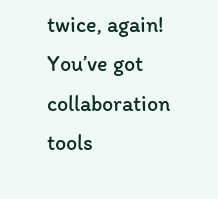twice, again! You’ve got collaboration tools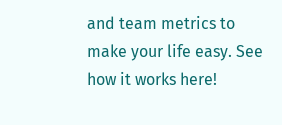and team metrics to make your life easy. See how it works here!